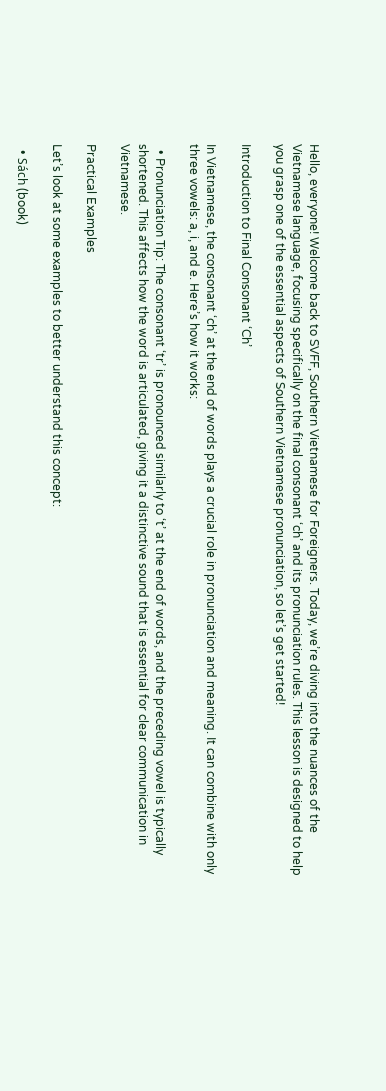Hello, everyone! Welcome back to SVFF, Southern Vietnamese for Foreigners. Today, we’re diving into the nuances of the Vietnamese language, focusing specifically on the final consonant ‘ch’ and its pronunciation rules. This lesson is designed to help you grasp one of the essential aspects of Southern Vietnamese pronunciation, so let’s get started!

Introduction to Final Consonant ‘Ch’

In Vietnamese, the consonant ‘ch’ at the end of words plays a crucial role in pronunciation and meaning. It can combine with only three vowels: a, i, and e. Here’s how it works:

  • Pronunciation Tip: The consonant ‘tr’ is pronounced similarly to ‘t’ at the end of words, and the preceding vowel is typically shortened. This affects how the word is articulated, giving it a distinctive sound that is essential for clear communication in Vietnamese.

Practical Examples

Let’s look at some examples to better understand this concept:

  • Sách (book)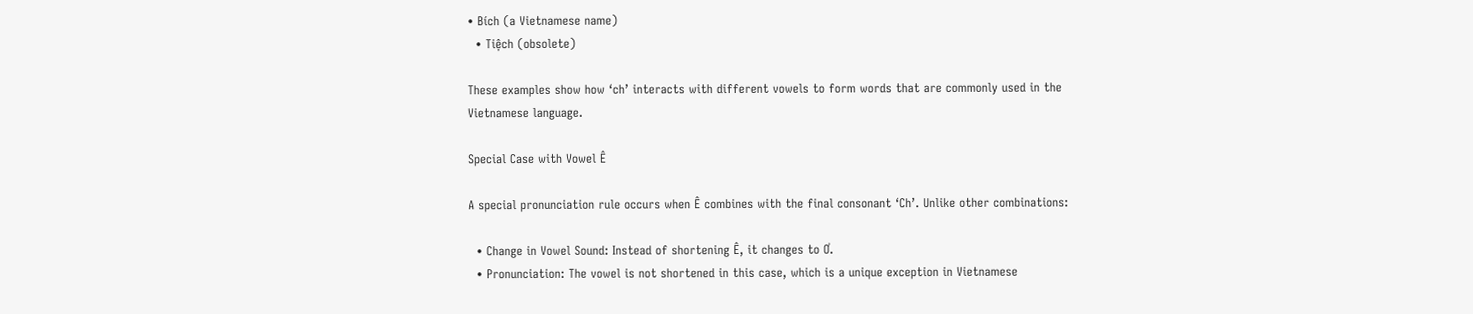• Bích (a Vietnamese name)
  • Tiệch (obsolete)

These examples show how ‘ch’ interacts with different vowels to form words that are commonly used in the Vietnamese language.

Special Case with Vowel Ê

A special pronunciation rule occurs when Ê combines with the final consonant ‘Ch’. Unlike other combinations:

  • Change in Vowel Sound: Instead of shortening Ê, it changes to Ơ.
  • Pronunciation: The vowel is not shortened in this case, which is a unique exception in Vietnamese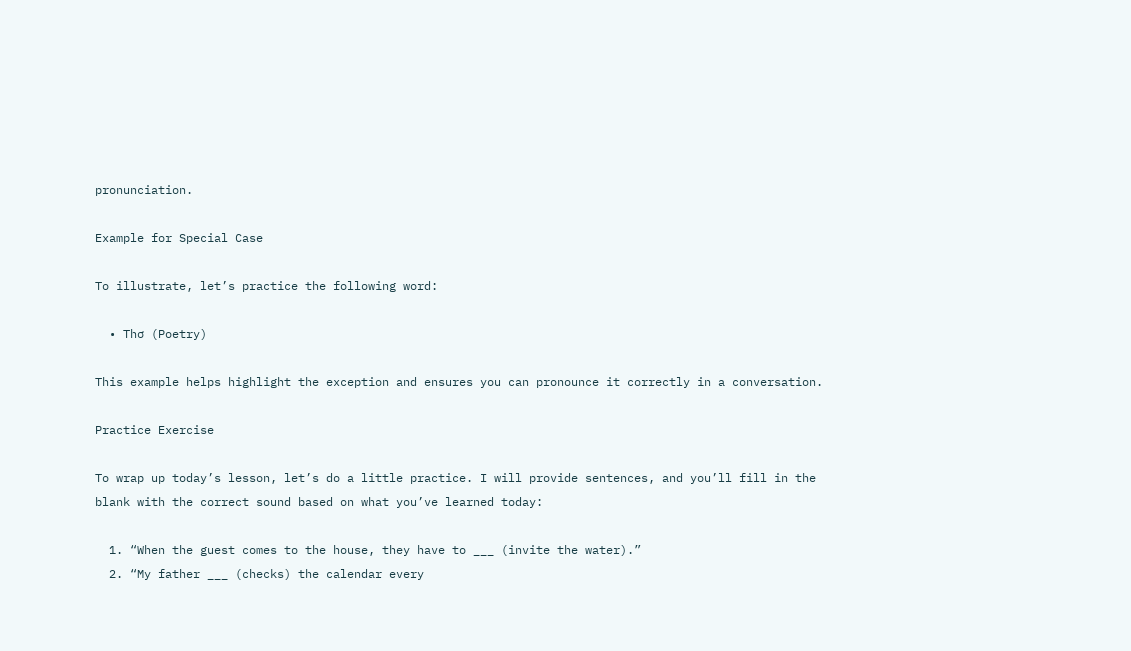pronunciation.

Example for Special Case

To illustrate, let’s practice the following word:

  • Thơ (Poetry)

This example helps highlight the exception and ensures you can pronounce it correctly in a conversation.

Practice Exercise

To wrap up today’s lesson, let’s do a little practice. I will provide sentences, and you’ll fill in the blank with the correct sound based on what you’ve learned today:

  1. “When the guest comes to the house, they have to ___ (invite the water).”
  2. “My father ___ (checks) the calendar every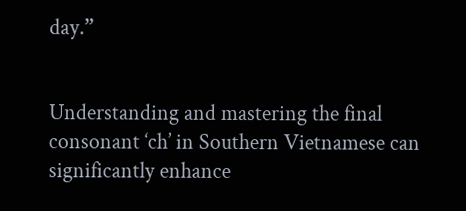day.”


Understanding and mastering the final consonant ‘ch’ in Southern Vietnamese can significantly enhance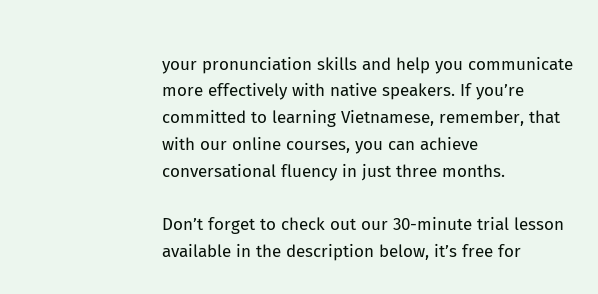your pronunciation skills and help you communicate more effectively with native speakers. If you’re committed to learning Vietnamese, remember, that with our online courses, you can achieve conversational fluency in just three months.

Don’t forget to check out our 30-minute trial lesson available in the description below, it’s free for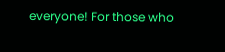everyone! For those who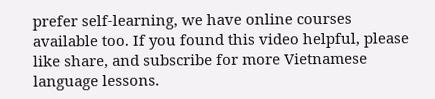prefer self-learning, we have online courses available too. If you found this video helpful, please like share, and subscribe for more Vietnamese language lessons.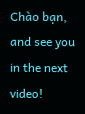Chào bạn, and see you in the next video!